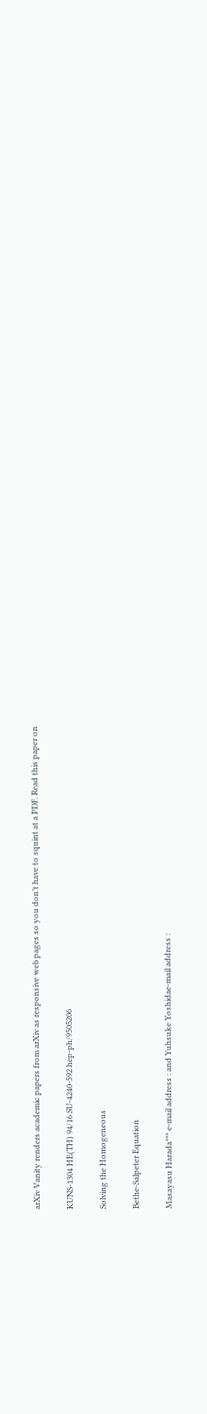arXiv Vanity renders academic papers from arXiv as responsive web pages so you don’t have to squint at a PDF. Read this paper on

KUNS-1304 HE(TH) 94/16 SU-4240-592 hep-ph/9505206

Solving the Homogeneous

Bethe-Salpeter Equation

Masayasu Harada*** e-mail address : and Yuhsuke Yoshidae-mail address :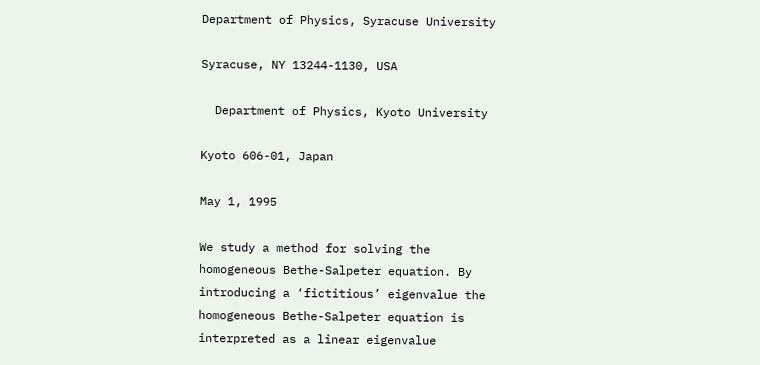Department of Physics, Syracuse University

Syracuse, NY 13244-1130, USA

  Department of Physics, Kyoto University

Kyoto 606-01, Japan

May 1, 1995

We study a method for solving the homogeneous Bethe-Salpeter equation. By introducing a ‘fictitious’ eigenvalue the homogeneous Bethe-Salpeter equation is interpreted as a linear eigenvalue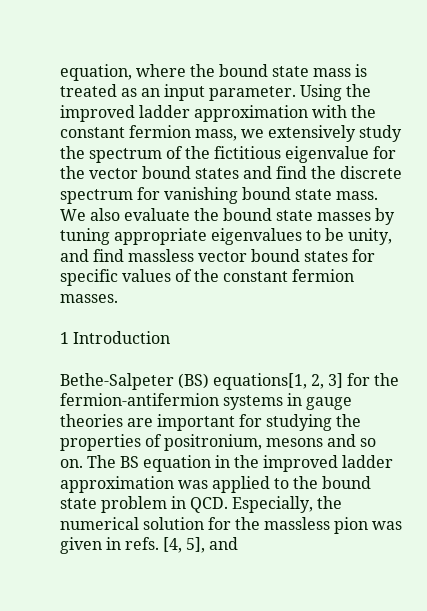equation, where the bound state mass is treated as an input parameter. Using the improved ladder approximation with the constant fermion mass, we extensively study the spectrum of the fictitious eigenvalue for the vector bound states and find the discrete spectrum for vanishing bound state mass. We also evaluate the bound state masses by tuning appropriate eigenvalues to be unity, and find massless vector bound states for specific values of the constant fermion masses.

1 Introduction

Bethe-Salpeter (BS) equations[1, 2, 3] for the fermion-antifermion systems in gauge theories are important for studying the properties of positronium, mesons and so on. The BS equation in the improved ladder approximation was applied to the bound state problem in QCD. Especially, the numerical solution for the massless pion was given in refs. [4, 5], and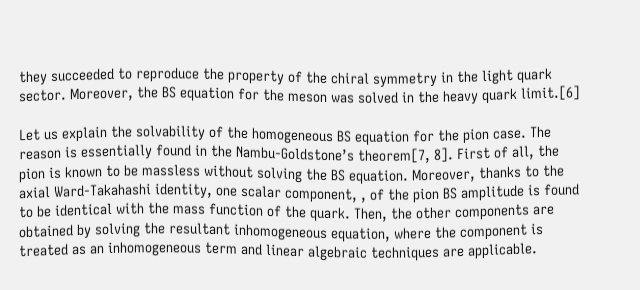they succeeded to reproduce the property of the chiral symmetry in the light quark sector. Moreover, the BS equation for the meson was solved in the heavy quark limit.[6]

Let us explain the solvability of the homogeneous BS equation for the pion case. The reason is essentially found in the Nambu-Goldstone’s theorem[7, 8]. First of all, the pion is known to be massless without solving the BS equation. Moreover, thanks to the axial Ward-Takahashi identity, one scalar component, , of the pion BS amplitude is found to be identical with the mass function of the quark. Then, the other components are obtained by solving the resultant inhomogeneous equation, where the component is treated as an inhomogeneous term and linear algebraic techniques are applicable.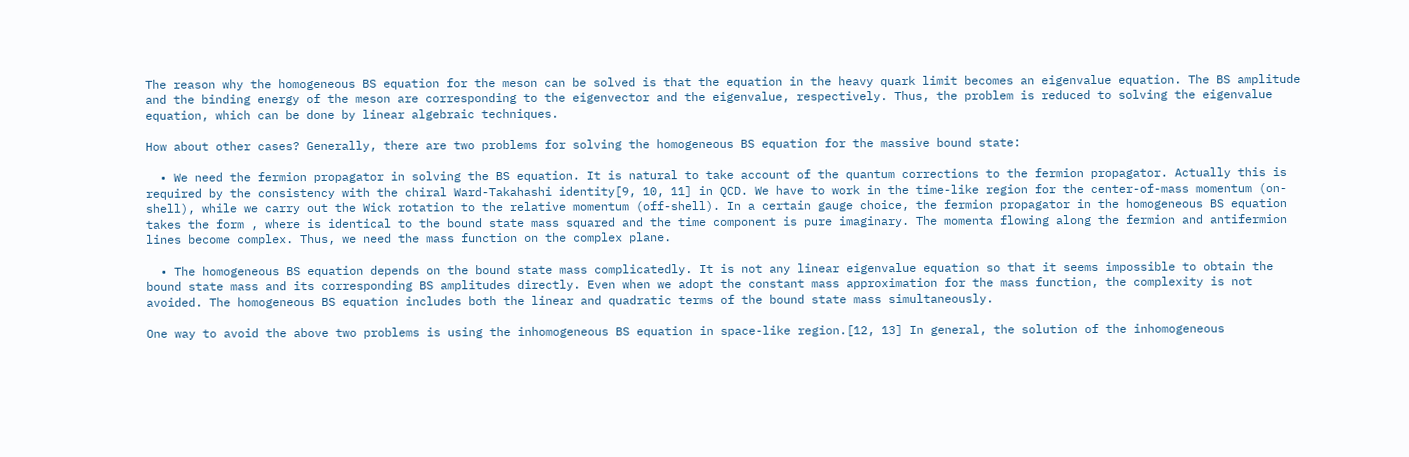The reason why the homogeneous BS equation for the meson can be solved is that the equation in the heavy quark limit becomes an eigenvalue equation. The BS amplitude and the binding energy of the meson are corresponding to the eigenvector and the eigenvalue, respectively. Thus, the problem is reduced to solving the eigenvalue equation, which can be done by linear algebraic techniques.

How about other cases? Generally, there are two problems for solving the homogeneous BS equation for the massive bound state:

  • We need the fermion propagator in solving the BS equation. It is natural to take account of the quantum corrections to the fermion propagator. Actually this is required by the consistency with the chiral Ward-Takahashi identity[9, 10, 11] in QCD. We have to work in the time-like region for the center-of-mass momentum (on-shell), while we carry out the Wick rotation to the relative momentum (off-shell). In a certain gauge choice, the fermion propagator in the homogeneous BS equation takes the form , where is identical to the bound state mass squared and the time component is pure imaginary. The momenta flowing along the fermion and antifermion lines become complex. Thus, we need the mass function on the complex plane.

  • The homogeneous BS equation depends on the bound state mass complicatedly. It is not any linear eigenvalue equation so that it seems impossible to obtain the bound state mass and its corresponding BS amplitudes directly. Even when we adopt the constant mass approximation for the mass function, the complexity is not avoided. The homogeneous BS equation includes both the linear and quadratic terms of the bound state mass simultaneously.

One way to avoid the above two problems is using the inhomogeneous BS equation in space-like region.[12, 13] In general, the solution of the inhomogeneous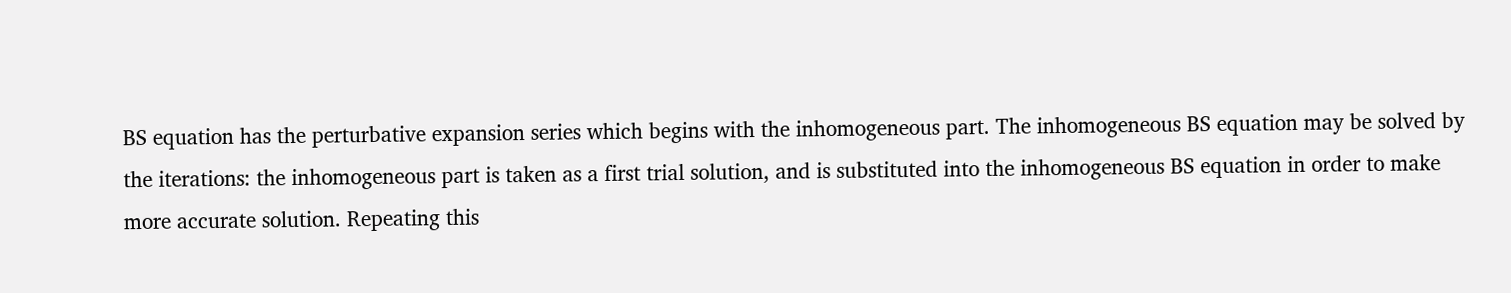BS equation has the perturbative expansion series which begins with the inhomogeneous part. The inhomogeneous BS equation may be solved by the iterations: the inhomogeneous part is taken as a first trial solution, and is substituted into the inhomogeneous BS equation in order to make more accurate solution. Repeating this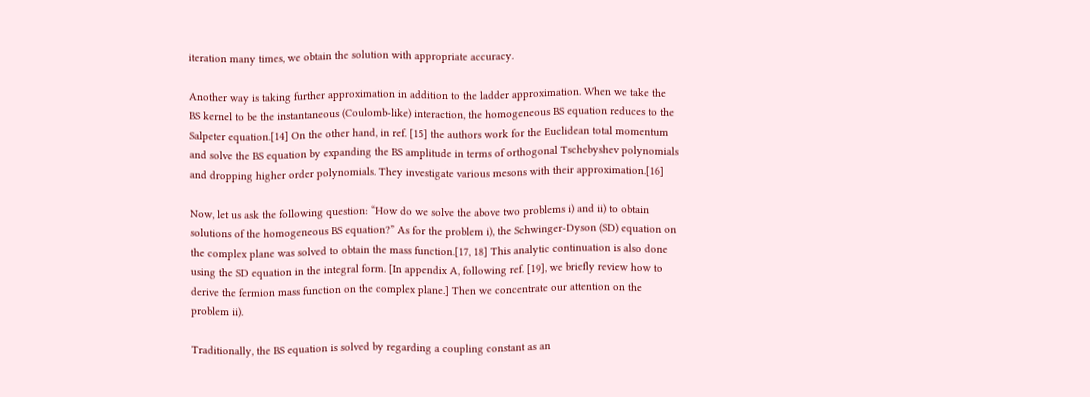iteration many times, we obtain the solution with appropriate accuracy.

Another way is taking further approximation in addition to the ladder approximation. When we take the BS kernel to be the instantaneous (Coulomb-like) interaction, the homogeneous BS equation reduces to the Salpeter equation.[14] On the other hand, in ref. [15] the authors work for the Euclidean total momentum and solve the BS equation by expanding the BS amplitude in terms of orthogonal Tschebyshev polynomials and dropping higher order polynomials. They investigate various mesons with their approximation.[16]

Now, let us ask the following question: “How do we solve the above two problems i) and ii) to obtain solutions of the homogeneous BS equation?” As for the problem i), the Schwinger-Dyson (SD) equation on the complex plane was solved to obtain the mass function.[17, 18] This analytic continuation is also done using the SD equation in the integral form. [In appendix A, following ref. [19], we briefly review how to derive the fermion mass function on the complex plane.] Then we concentrate our attention on the problem ii).

Traditionally, the BS equation is solved by regarding a coupling constant as an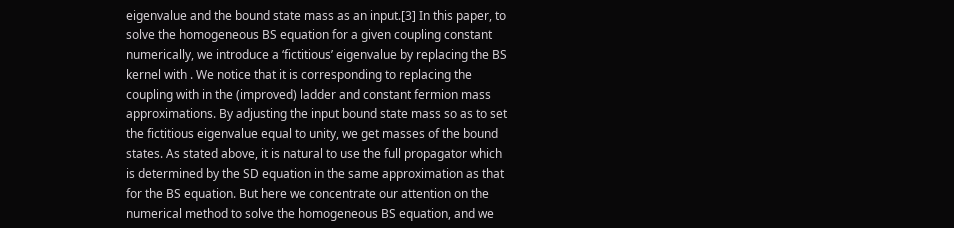eigenvalue and the bound state mass as an input.[3] In this paper, to solve the homogeneous BS equation for a given coupling constant numerically, we introduce a ‘fictitious’ eigenvalue by replacing the BS kernel with . We notice that it is corresponding to replacing the coupling with in the (improved) ladder and constant fermion mass approximations. By adjusting the input bound state mass so as to set the fictitious eigenvalue equal to unity, we get masses of the bound states. As stated above, it is natural to use the full propagator which is determined by the SD equation in the same approximation as that for the BS equation. But here we concentrate our attention on the numerical method to solve the homogeneous BS equation, and we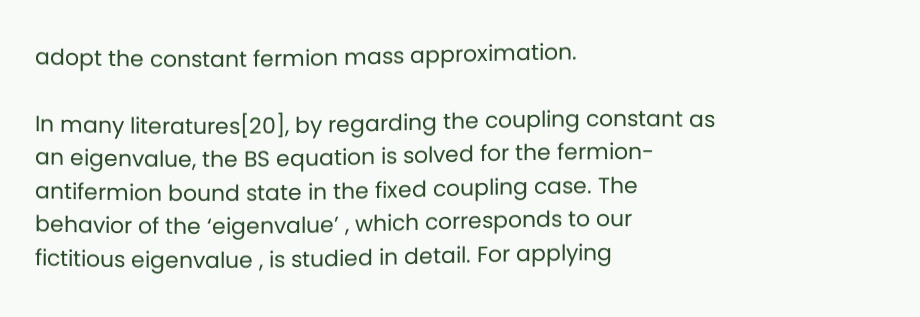adopt the constant fermion mass approximation.

In many literatures[20], by regarding the coupling constant as an eigenvalue, the BS equation is solved for the fermion-antifermion bound state in the fixed coupling case. The behavior of the ‘eigenvalue’ , which corresponds to our fictitious eigenvalue , is studied in detail. For applying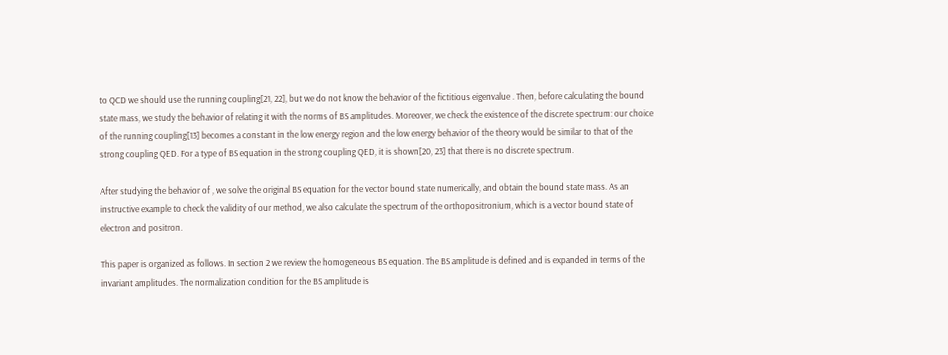to QCD we should use the running coupling[21, 22], but we do not know the behavior of the fictitious eigenvalue . Then, before calculating the bound state mass, we study the behavior of relating it with the norms of BS amplitudes. Moreover, we check the existence of the discrete spectrum: our choice of the running coupling[13] becomes a constant in the low energy region and the low energy behavior of the theory would be similar to that of the strong coupling QED. For a type of BS equation in the strong coupling QED, it is shown[20, 23] that there is no discrete spectrum.

After studying the behavior of , we solve the original BS equation for the vector bound state numerically, and obtain the bound state mass. As an instructive example to check the validity of our method, we also calculate the spectrum of the orthopositronium, which is a vector bound state of electron and positron.

This paper is organized as follows. In section 2 we review the homogeneous BS equation. The BS amplitude is defined and is expanded in terms of the invariant amplitudes. The normalization condition for the BS amplitude is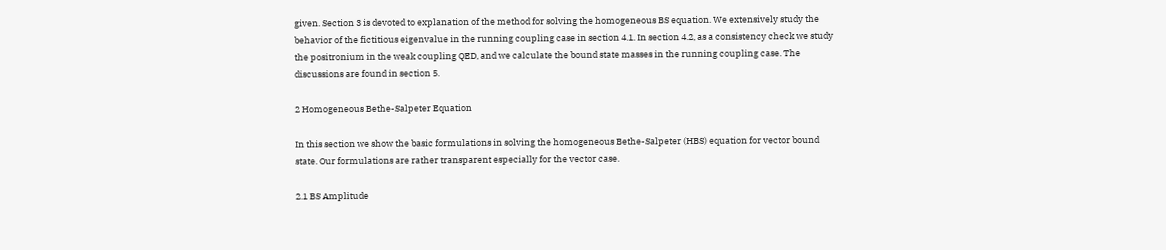given. Section 3 is devoted to explanation of the method for solving the homogeneous BS equation. We extensively study the behavior of the fictitious eigenvalue in the running coupling case in section 4.1. In section 4.2, as a consistency check we study the positronium in the weak coupling QED, and we calculate the bound state masses in the running coupling case. The discussions are found in section 5.

2 Homogeneous Bethe-Salpeter Equation

In this section we show the basic formulations in solving the homogeneous Bethe-Salpeter (HBS) equation for vector bound state. Our formulations are rather transparent especially for the vector case.

2.1 BS Amplitude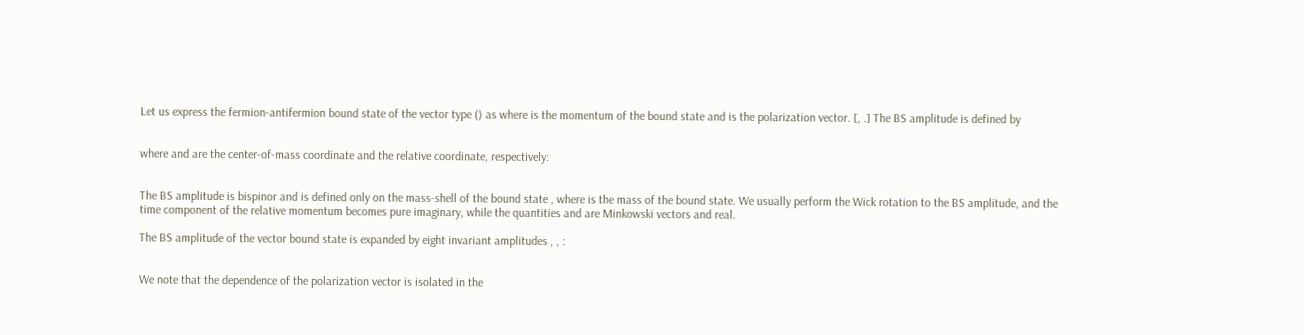Let us express the fermion-antifermion bound state of the vector type () as where is the momentum of the bound state and is the polarization vector. [, .] The BS amplitude is defined by


where and are the center-of-mass coordinate and the relative coordinate, respectively:


The BS amplitude is bispinor and is defined only on the mass-shell of the bound state , where is the mass of the bound state. We usually perform the Wick rotation to the BS amplitude, and the time component of the relative momentum becomes pure imaginary, while the quantities and are Minkowski vectors and real.

The BS amplitude of the vector bound state is expanded by eight invariant amplitudes , , :


We note that the dependence of the polarization vector is isolated in the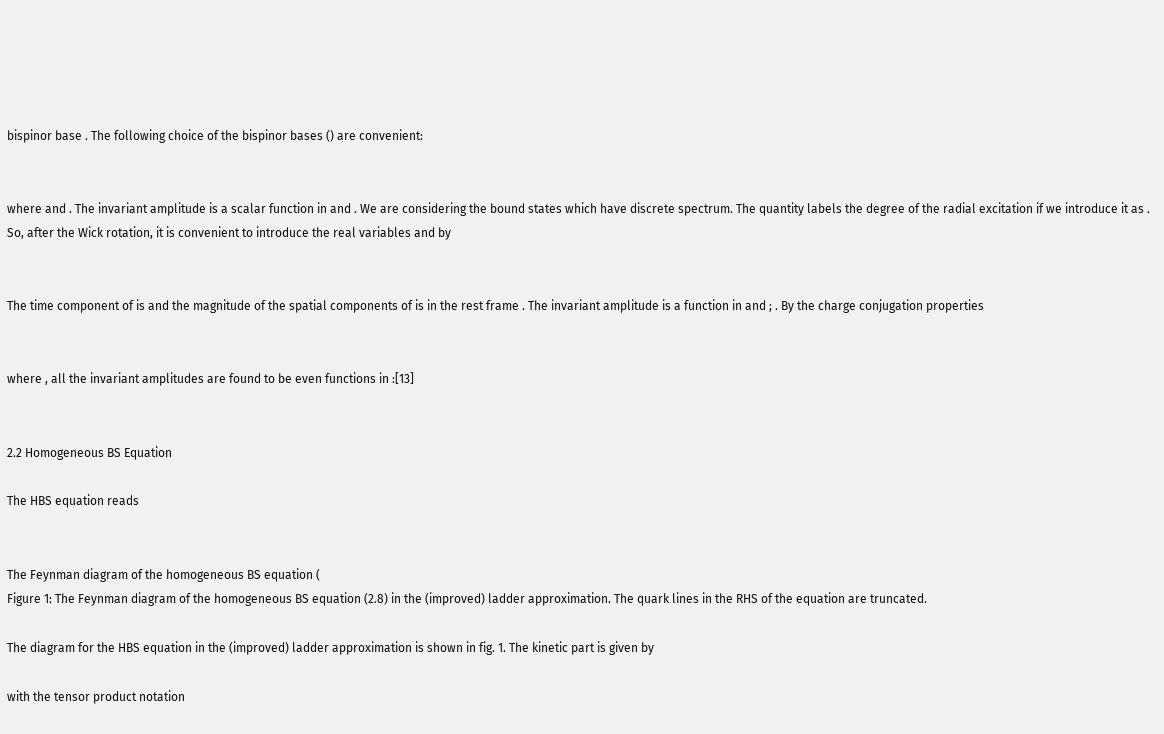bispinor base . The following choice of the bispinor bases () are convenient:


where and . The invariant amplitude is a scalar function in and . We are considering the bound states which have discrete spectrum. The quantity labels the degree of the radial excitation if we introduce it as . So, after the Wick rotation, it is convenient to introduce the real variables and by


The time component of is and the magnitude of the spatial components of is in the rest frame . The invariant amplitude is a function in and ; . By the charge conjugation properties


where , all the invariant amplitudes are found to be even functions in :[13]


2.2 Homogeneous BS Equation

The HBS equation reads


The Feynman diagram of the homogeneous BS equation (
Figure 1: The Feynman diagram of the homogeneous BS equation (2.8) in the (improved) ladder approximation. The quark lines in the RHS of the equation are truncated.

The diagram for the HBS equation in the (improved) ladder approximation is shown in fig. 1. The kinetic part is given by

with the tensor product notation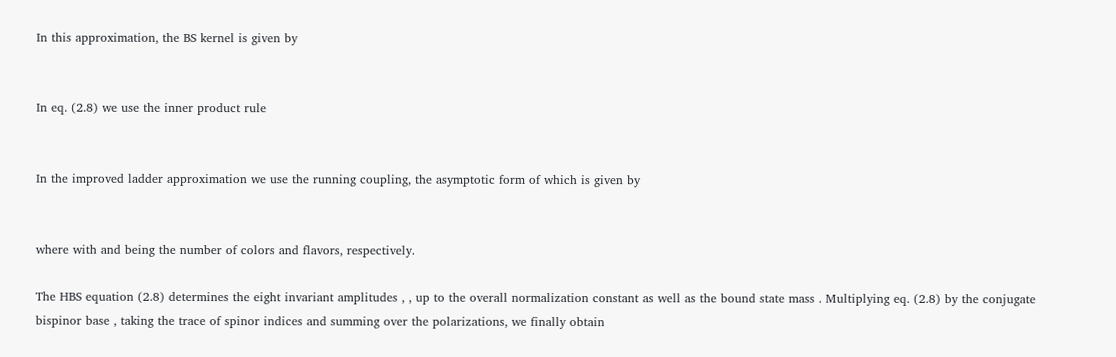In this approximation, the BS kernel is given by


In eq. (2.8) we use the inner product rule


In the improved ladder approximation we use the running coupling, the asymptotic form of which is given by


where with and being the number of colors and flavors, respectively.

The HBS equation (2.8) determines the eight invariant amplitudes , , up to the overall normalization constant as well as the bound state mass . Multiplying eq. (2.8) by the conjugate bispinor base , taking the trace of spinor indices and summing over the polarizations, we finally obtain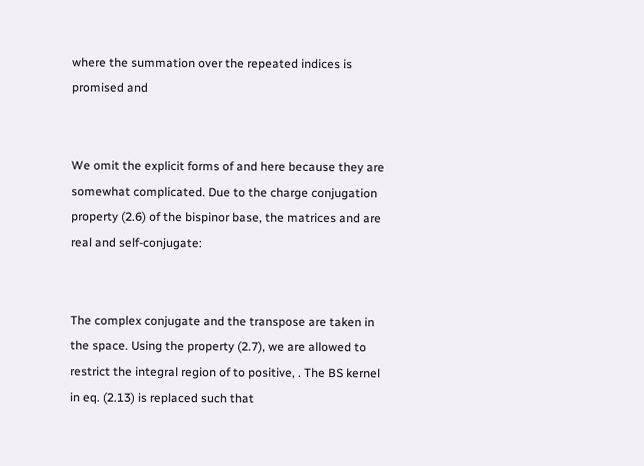where the summation over the repeated indices is promised and


We omit the explicit forms of and here because they are somewhat complicated. Due to the charge conjugation property (2.6) of the bispinor base, the matrices and are real and self-conjugate:


The complex conjugate and the transpose are taken in the space. Using the property (2.7), we are allowed to restrict the integral region of to positive, . The BS kernel in eq. (2.13) is replaced such that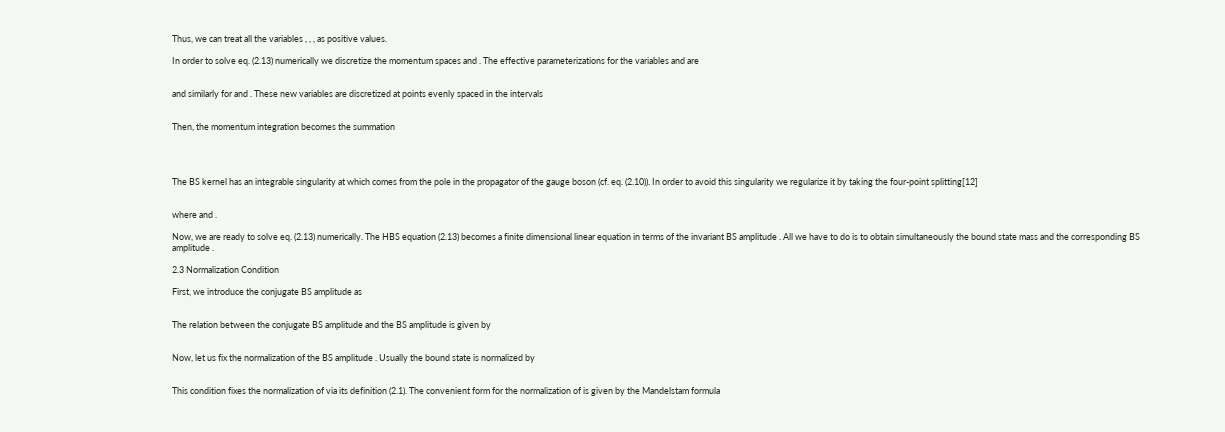Thus, we can treat all the variables , , , as positive values.

In order to solve eq. (2.13) numerically we discretize the momentum spaces and . The effective parameterizations for the variables and are


and similarly for and . These new variables are discretized at points evenly spaced in the intervals


Then, the momentum integration becomes the summation




The BS kernel has an integrable singularity at which comes from the pole in the propagator of the gauge boson (cf. eq. (2.10)). In order to avoid this singularity we regularize it by taking the four-point splitting[12]


where and .

Now, we are ready to solve eq. (2.13) numerically. The HBS equation (2.13) becomes a finite dimensional linear equation in terms of the invariant BS amplitude . All we have to do is to obtain simultaneously the bound state mass and the corresponding BS amplitude .

2.3 Normalization Condition

First, we introduce the conjugate BS amplitude as


The relation between the conjugate BS amplitude and the BS amplitude is given by


Now, let us fix the normalization of the BS amplitude . Usually the bound state is normalized by


This condition fixes the normalization of via its definition (2.1). The convenient form for the normalization of is given by the Mandelstam formula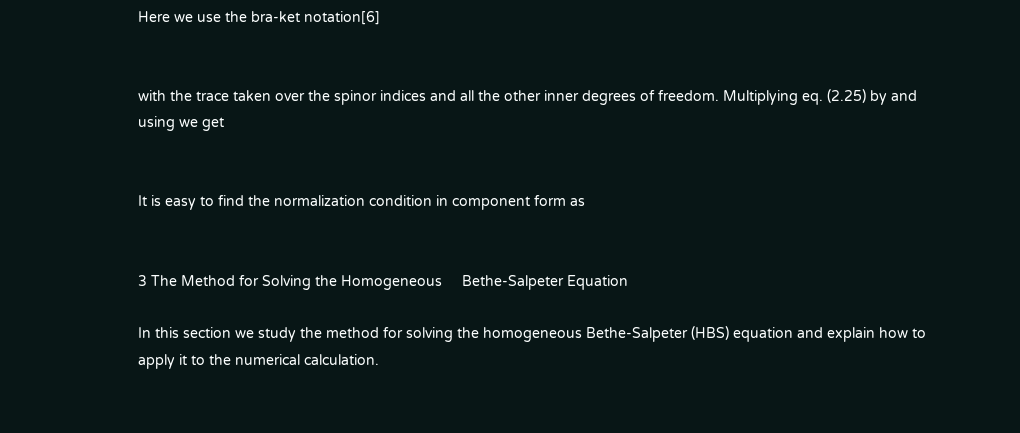Here we use the bra-ket notation[6]


with the trace taken over the spinor indices and all the other inner degrees of freedom. Multiplying eq. (2.25) by and using we get


It is easy to find the normalization condition in component form as


3 The Method for Solving the Homogeneous     Bethe-Salpeter Equation

In this section we study the method for solving the homogeneous Bethe-Salpeter (HBS) equation and explain how to apply it to the numerical calculation.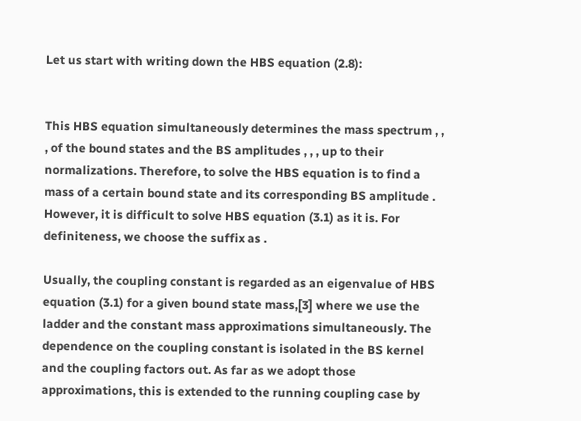Let us start with writing down the HBS equation (2.8):


This HBS equation simultaneously determines the mass spectrum , , , of the bound states and the BS amplitudes , , , up to their normalizations. Therefore, to solve the HBS equation is to find a mass of a certain bound state and its corresponding BS amplitude . However, it is difficult to solve HBS equation (3.1) as it is. For definiteness, we choose the suffix as .

Usually, the coupling constant is regarded as an eigenvalue of HBS equation (3.1) for a given bound state mass,[3] where we use the ladder and the constant mass approximations simultaneously. The dependence on the coupling constant is isolated in the BS kernel and the coupling factors out. As far as we adopt those approximations, this is extended to the running coupling case by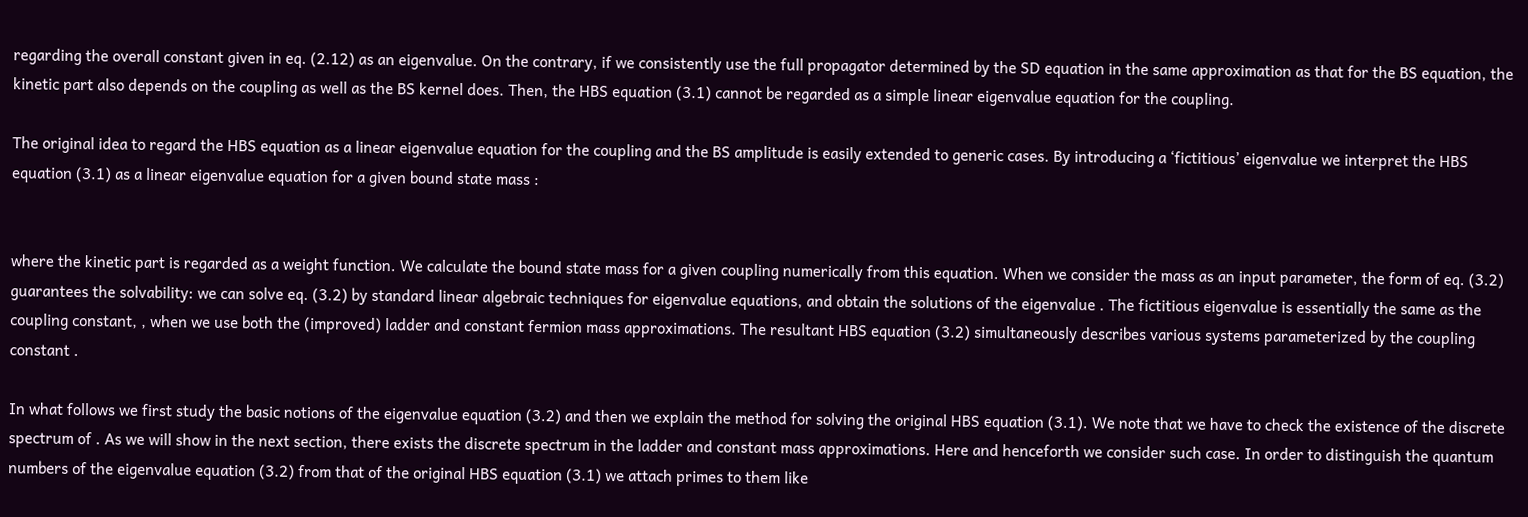regarding the overall constant given in eq. (2.12) as an eigenvalue. On the contrary, if we consistently use the full propagator determined by the SD equation in the same approximation as that for the BS equation, the kinetic part also depends on the coupling as well as the BS kernel does. Then, the HBS equation (3.1) cannot be regarded as a simple linear eigenvalue equation for the coupling.

The original idea to regard the HBS equation as a linear eigenvalue equation for the coupling and the BS amplitude is easily extended to generic cases. By introducing a ‘fictitious’ eigenvalue we interpret the HBS equation (3.1) as a linear eigenvalue equation for a given bound state mass :


where the kinetic part is regarded as a weight function. We calculate the bound state mass for a given coupling numerically from this equation. When we consider the mass as an input parameter, the form of eq. (3.2) guarantees the solvability: we can solve eq. (3.2) by standard linear algebraic techniques for eigenvalue equations, and obtain the solutions of the eigenvalue . The fictitious eigenvalue is essentially the same as the coupling constant, , when we use both the (improved) ladder and constant fermion mass approximations. The resultant HBS equation (3.2) simultaneously describes various systems parameterized by the coupling constant .

In what follows we first study the basic notions of the eigenvalue equation (3.2) and then we explain the method for solving the original HBS equation (3.1). We note that we have to check the existence of the discrete spectrum of . As we will show in the next section, there exists the discrete spectrum in the ladder and constant mass approximations. Here and henceforth we consider such case. In order to distinguish the quantum numbers of the eigenvalue equation (3.2) from that of the original HBS equation (3.1) we attach primes to them like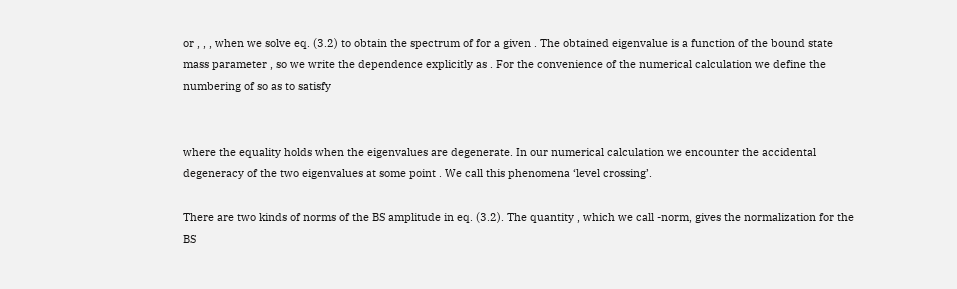or , , , when we solve eq. (3.2) to obtain the spectrum of for a given . The obtained eigenvalue is a function of the bound state mass parameter , so we write the dependence explicitly as . For the convenience of the numerical calculation we define the numbering of so as to satisfy


where the equality holds when the eigenvalues are degenerate. In our numerical calculation we encounter the accidental degeneracy of the two eigenvalues at some point . We call this phenomena ‘level crossing’.

There are two kinds of norms of the BS amplitude in eq. (3.2). The quantity , which we call -norm, gives the normalization for the BS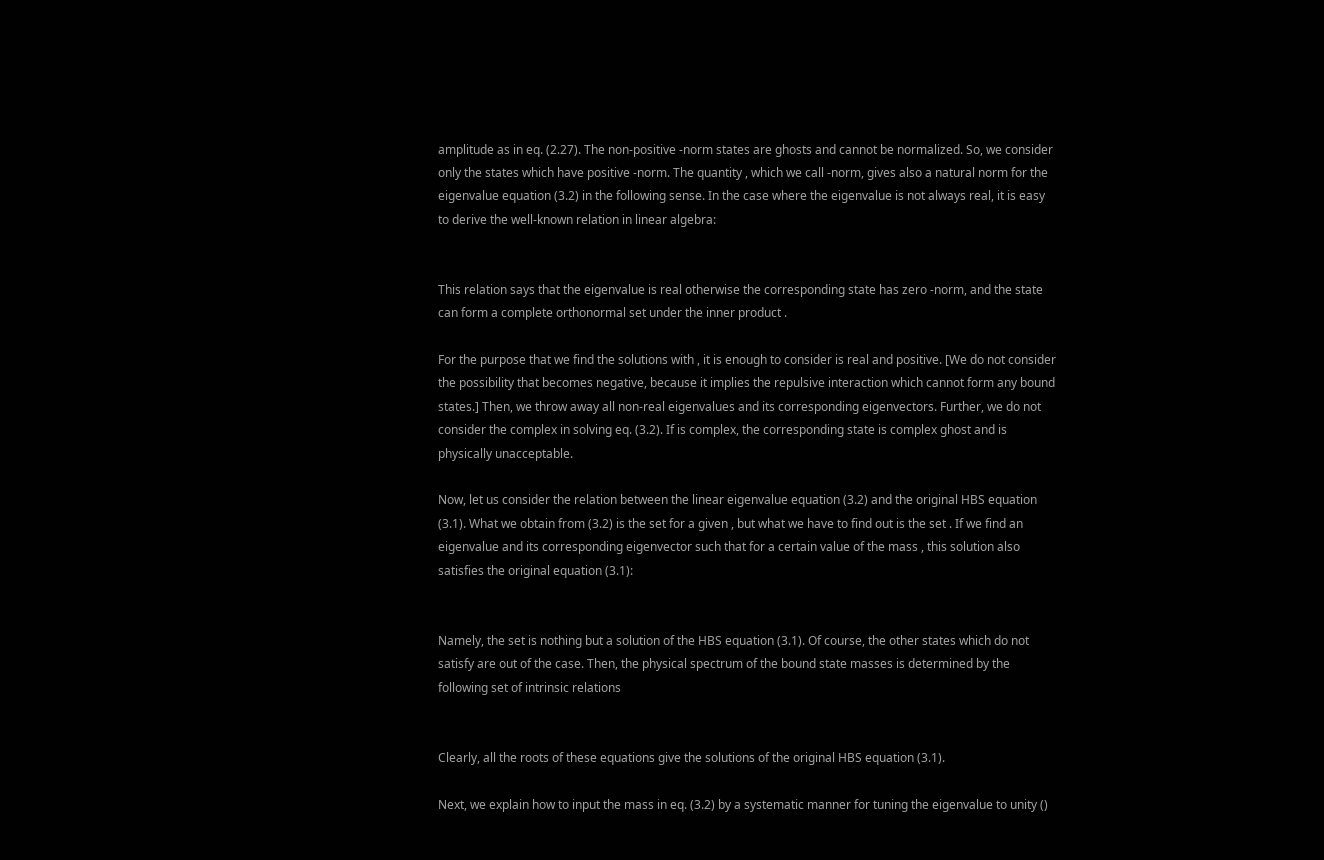amplitude as in eq. (2.27). The non-positive -norm states are ghosts and cannot be normalized. So, we consider only the states which have positive -norm. The quantity , which we call -norm, gives also a natural norm for the eigenvalue equation (3.2) in the following sense. In the case where the eigenvalue is not always real, it is easy to derive the well-known relation in linear algebra:


This relation says that the eigenvalue is real otherwise the corresponding state has zero -norm, and the state can form a complete orthonormal set under the inner product .

For the purpose that we find the solutions with , it is enough to consider is real and positive. [We do not consider the possibility that becomes negative, because it implies the repulsive interaction which cannot form any bound states.] Then, we throw away all non-real eigenvalues and its corresponding eigenvectors. Further, we do not consider the complex in solving eq. (3.2). If is complex, the corresponding state is complex ghost and is physically unacceptable.

Now, let us consider the relation between the linear eigenvalue equation (3.2) and the original HBS equation (3.1). What we obtain from (3.2) is the set for a given , but what we have to find out is the set . If we find an eigenvalue and its corresponding eigenvector such that for a certain value of the mass , this solution also satisfies the original equation (3.1):


Namely, the set is nothing but a solution of the HBS equation (3.1). Of course, the other states which do not satisfy are out of the case. Then, the physical spectrum of the bound state masses is determined by the following set of intrinsic relations


Clearly, all the roots of these equations give the solutions of the original HBS equation (3.1).

Next, we explain how to input the mass in eq. (3.2) by a systematic manner for tuning the eigenvalue to unity ()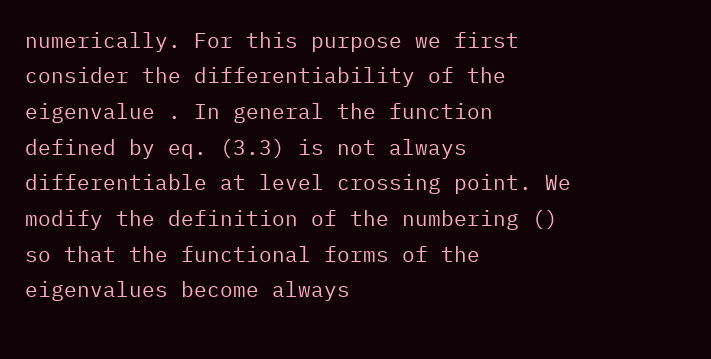numerically. For this purpose we first consider the differentiability of the eigenvalue . In general the function defined by eq. (3.3) is not always differentiable at level crossing point. We modify the definition of the numbering () so that the functional forms of the eigenvalues become always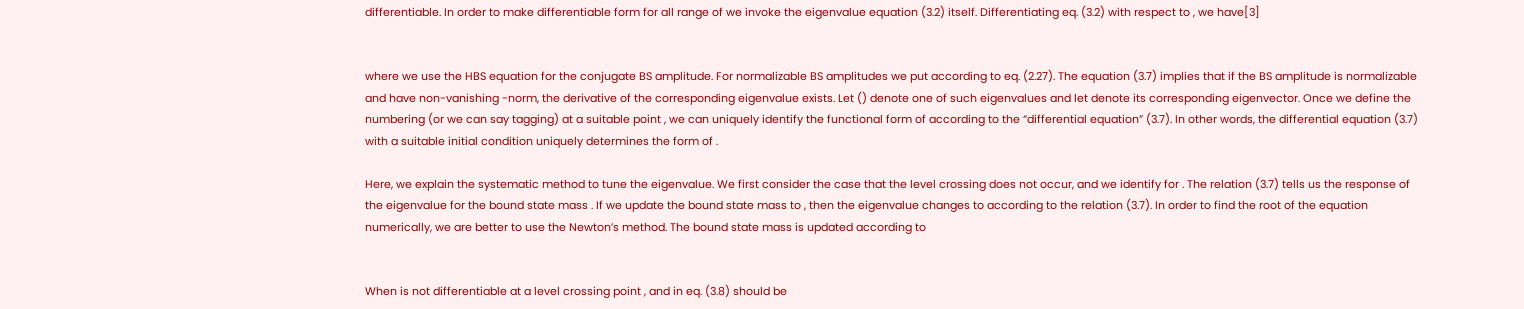differentiable. In order to make differentiable form for all range of we invoke the eigenvalue equation (3.2) itself. Differentiating eq. (3.2) with respect to , we have[3]


where we use the HBS equation for the conjugate BS amplitude. For normalizable BS amplitudes we put according to eq. (2.27). The equation (3.7) implies that if the BS amplitude is normalizable and have non-vanishing -norm, the derivative of the corresponding eigenvalue exists. Let () denote one of such eigenvalues and let denote its corresponding eigenvector. Once we define the numbering (or we can say tagging) at a suitable point , we can uniquely identify the functional form of according to the “differential equation” (3.7). In other words, the differential equation (3.7) with a suitable initial condition uniquely determines the form of .

Here, we explain the systematic method to tune the eigenvalue. We first consider the case that the level crossing does not occur, and we identify for . The relation (3.7) tells us the response of the eigenvalue for the bound state mass . If we update the bound state mass to , then the eigenvalue changes to according to the relation (3.7). In order to find the root of the equation numerically, we are better to use the Newton’s method. The bound state mass is updated according to


When is not differentiable at a level crossing point , and in eq. (3.8) should be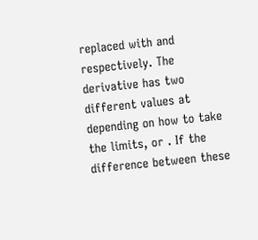replaced with and respectively. The derivative has two different values at depending on how to take the limits, or . If the difference between these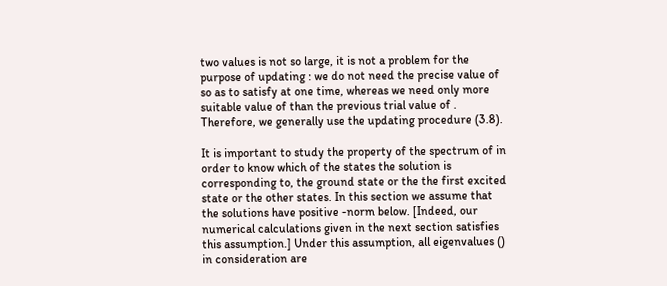two values is not so large, it is not a problem for the purpose of updating : we do not need the precise value of so as to satisfy at one time, whereas we need only more suitable value of than the previous trial value of . Therefore, we generally use the updating procedure (3.8).

It is important to study the property of the spectrum of in order to know which of the states the solution is corresponding to, the ground state or the the first excited state or the other states. In this section we assume that the solutions have positive -norm below. [Indeed, our numerical calculations given in the next section satisfies this assumption.] Under this assumption, all eigenvalues () in consideration are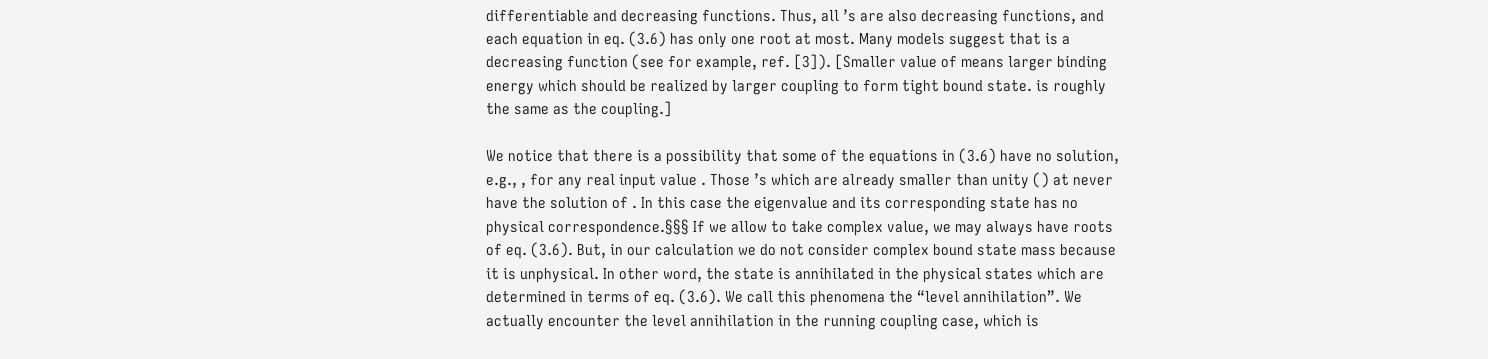differentiable and decreasing functions. Thus, all ’s are also decreasing functions, and each equation in eq. (3.6) has only one root at most. Many models suggest that is a decreasing function (see for example, ref. [3]). [Smaller value of means larger binding energy which should be realized by larger coupling to form tight bound state. is roughly the same as the coupling.]

We notice that there is a possibility that some of the equations in (3.6) have no solution, e.g., , for any real input value . Those ’s which are already smaller than unity () at never have the solution of . In this case the eigenvalue and its corresponding state has no physical correspondence.§§§ If we allow to take complex value, we may always have roots of eq. (3.6). But, in our calculation we do not consider complex bound state mass because it is unphysical. In other word, the state is annihilated in the physical states which are determined in terms of eq. (3.6). We call this phenomena the “level annihilation”. We actually encounter the level annihilation in the running coupling case, which is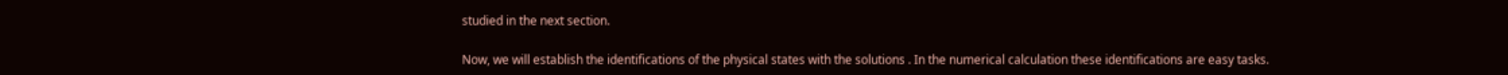studied in the next section.

Now, we will establish the identifications of the physical states with the solutions . In the numerical calculation these identifications are easy tasks.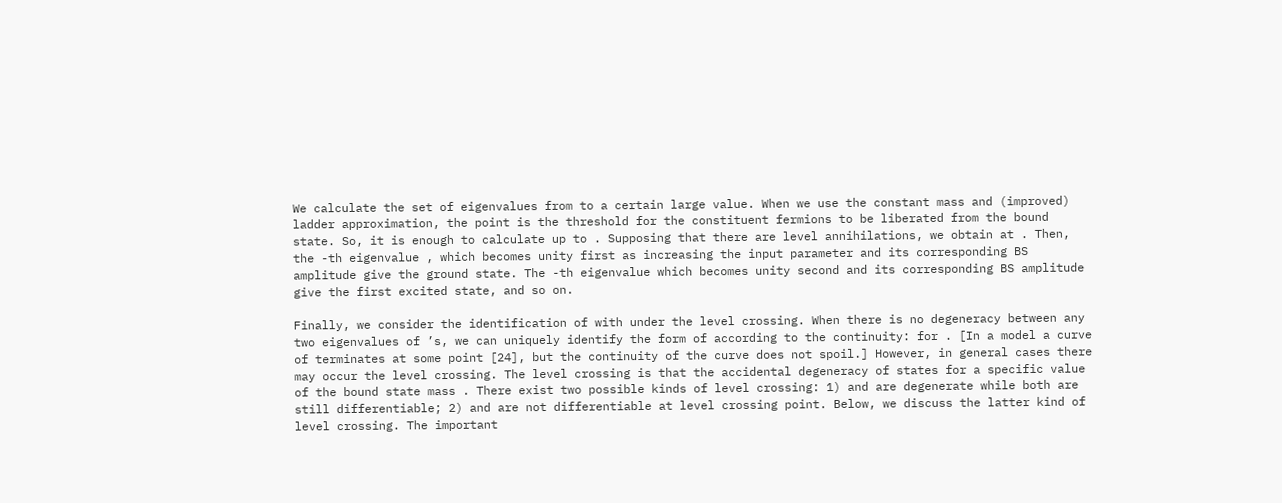We calculate the set of eigenvalues from to a certain large value. When we use the constant mass and (improved) ladder approximation, the point is the threshold for the constituent fermions to be liberated from the bound state. So, it is enough to calculate up to . Supposing that there are level annihilations, we obtain at . Then, the -th eigenvalue , which becomes unity first as increasing the input parameter and its corresponding BS amplitude give the ground state. The -th eigenvalue which becomes unity second and its corresponding BS amplitude give the first excited state, and so on.

Finally, we consider the identification of with under the level crossing. When there is no degeneracy between any two eigenvalues of ’s, we can uniquely identify the form of according to the continuity: for . [In a model a curve of terminates at some point [24], but the continuity of the curve does not spoil.] However, in general cases there may occur the level crossing. The level crossing is that the accidental degeneracy of states for a specific value of the bound state mass . There exist two possible kinds of level crossing: 1) and are degenerate while both are still differentiable; 2) and are not differentiable at level crossing point. Below, we discuss the latter kind of level crossing. The important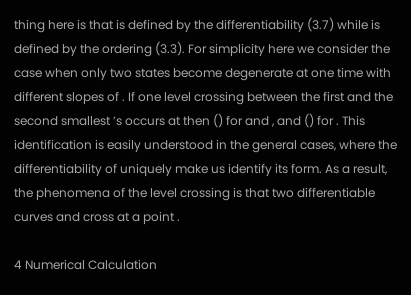thing here is that is defined by the differentiability (3.7) while is defined by the ordering (3.3). For simplicity here we consider the case when only two states become degenerate at one time with different slopes of . If one level crossing between the first and the second smallest ’s occurs at then () for and , and () for . This identification is easily understood in the general cases, where the differentiability of uniquely make us identify its form. As a result, the phenomena of the level crossing is that two differentiable curves and cross at a point .

4 Numerical Calculation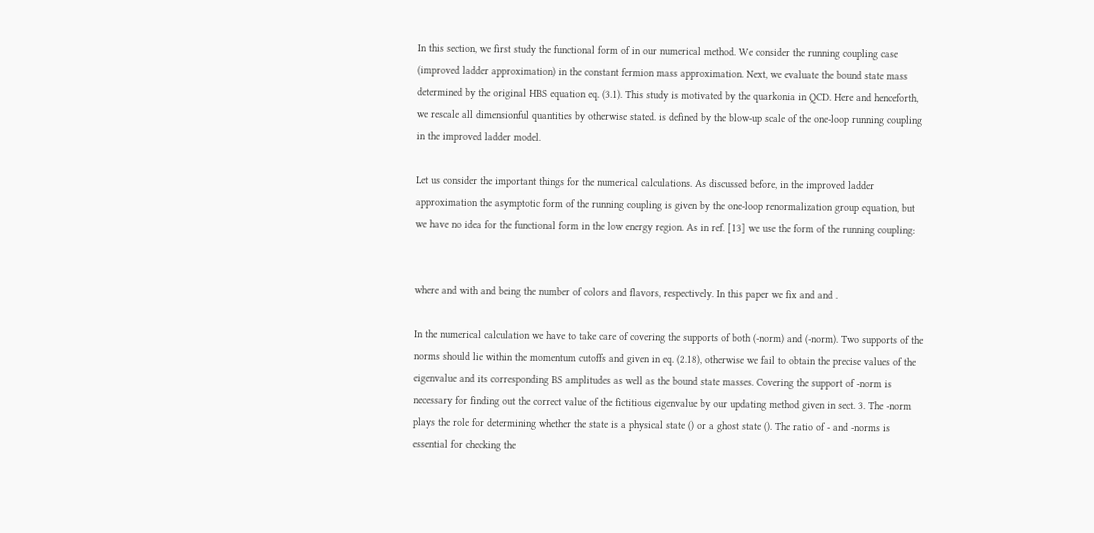In this section, we first study the functional form of in our numerical method. We consider the running coupling case (improved ladder approximation) in the constant fermion mass approximation. Next, we evaluate the bound state mass determined by the original HBS equation eq. (3.1). This study is motivated by the quarkonia in QCD. Here and henceforth, we rescale all dimensionful quantities by otherwise stated. is defined by the blow-up scale of the one-loop running coupling in the improved ladder model.

Let us consider the important things for the numerical calculations. As discussed before, in the improved ladder approximation the asymptotic form of the running coupling is given by the one-loop renormalization group equation, but we have no idea for the functional form in the low energy region. As in ref. [13] we use the form of the running coupling:


where and with and being the number of colors and flavors, respectively. In this paper we fix and and .

In the numerical calculation we have to take care of covering the supports of both (-norm) and (-norm). Two supports of the norms should lie within the momentum cutoffs and given in eq. (2.18), otherwise we fail to obtain the precise values of the eigenvalue and its corresponding BS amplitudes as well as the bound state masses. Covering the support of -norm is necessary for finding out the correct value of the fictitious eigenvalue by our updating method given in sect. 3. The -norm plays the role for determining whether the state is a physical state () or a ghost state (). The ratio of - and -norms is essential for checking the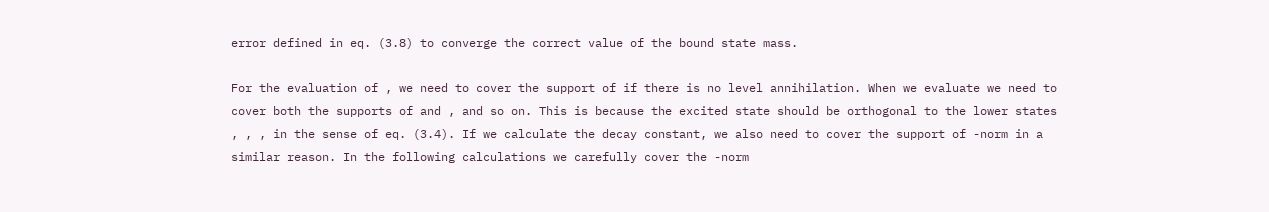error defined in eq. (3.8) to converge the correct value of the bound state mass.

For the evaluation of , we need to cover the support of if there is no level annihilation. When we evaluate we need to cover both the supports of and , and so on. This is because the excited state should be orthogonal to the lower states , , , in the sense of eq. (3.4). If we calculate the decay constant, we also need to cover the support of -norm in a similar reason. In the following calculations we carefully cover the -norm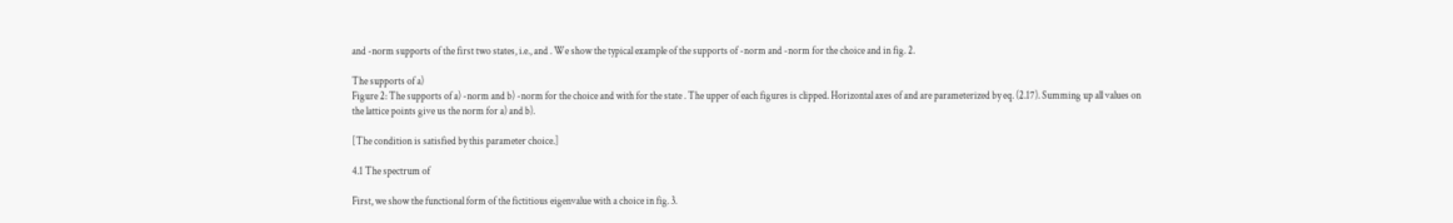and -norm supports of the first two states, i.e., and . We show the typical example of the supports of -norm and -norm for the choice and in fig. 2.

The supports of a)
Figure 2: The supports of a) -norm and b) -norm for the choice and with for the state . The upper of each figures is clipped. Horizontal axes of and are parameterized by eq. (2.17). Summing up all values on the lattice points give us the norm for a) and b).

[The condition is satisfied by this parameter choice.]

4.1 The spectrum of

First, we show the functional form of the fictitious eigenvalue with a choice in fig. 3.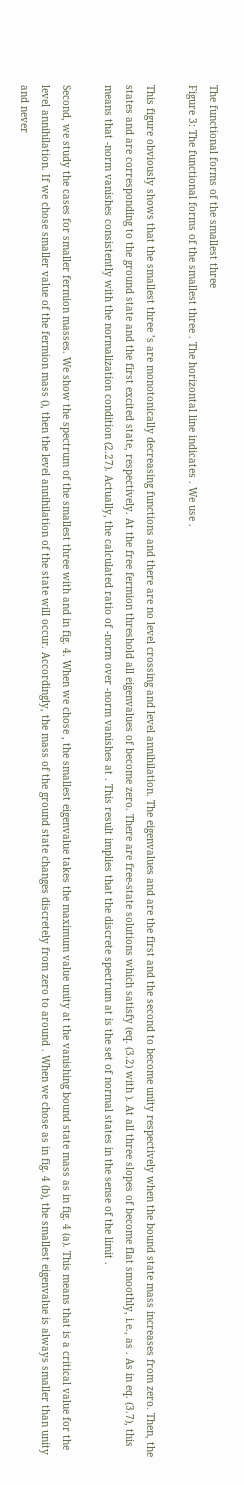The functional forms of the smallest three
Figure 3: The functional forms of the smallest three . The horizontal line indicates . We use .

This figure obviously shows that the smallest three ’s are monotonically decreasing functions and there are no level crossing and level annihilation. The eigenvalues and are the first and the second to become unity respectively when the bound state mass increases from zero. Then, the states and are corresponding to the ground state and the first excited state, respectively. At the free fermion threshold all eigenvalues of become zero. There are free-state solutions which satisfy (eq. (3.2) with ). At all three slopes of become flat smoothly, i.e., as . As in eq. (3.7), this means that -norm vanishes consistently with the normalization condition (2.27). Actually, the calculated ratio of -norm over -norm vanishes at . This result implies that the discrete spectrum at is the set of normal states in the sense of the limit .

Second, we study the cases for smaller fermion masses. We show the spectrum of the smallest three with and in fig. 4. When we chose , the smallest eigenvalue takes the maximum value unity at the vanishing bound state mass as in fig. 4 (a). This means that is a critical value for the level annihilation. If we chose smaller value of the fermion mass (), then the level annihilation of the state will occur. Accordingly, the mass of the ground state changes discretely from zero to around . When we chose as in fig. 4 (b), the smallest eigenvalue is always smaller than unity and never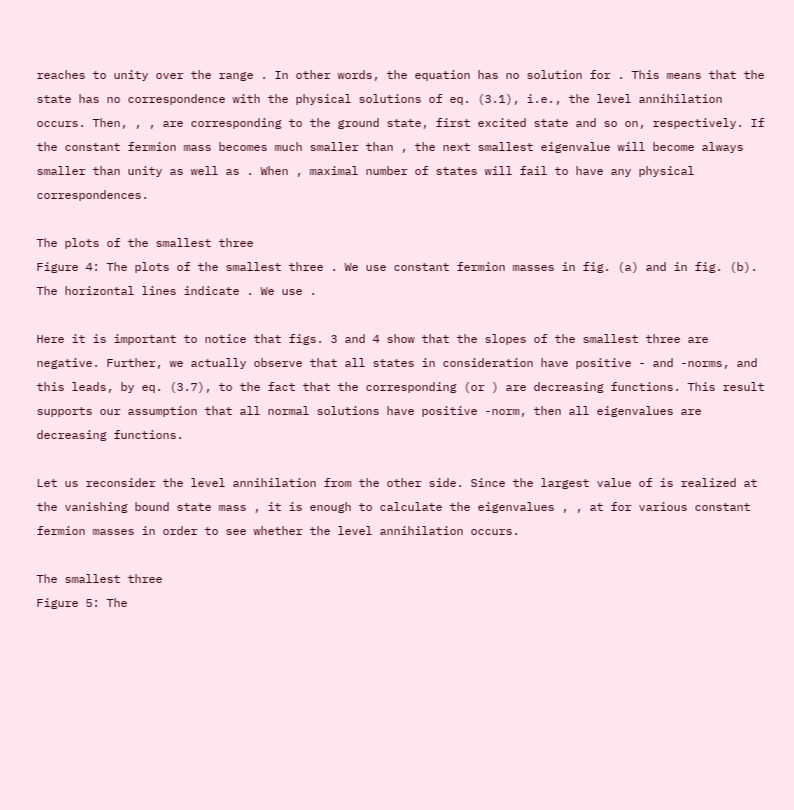reaches to unity over the range . In other words, the equation has no solution for . This means that the state has no correspondence with the physical solutions of eq. (3.1), i.e., the level annihilation occurs. Then, , , are corresponding to the ground state, first excited state and so on, respectively. If the constant fermion mass becomes much smaller than , the next smallest eigenvalue will become always smaller than unity as well as . When , maximal number of states will fail to have any physical correspondences.

The plots of the smallest three
Figure 4: The plots of the smallest three . We use constant fermion masses in fig. (a) and in fig. (b). The horizontal lines indicate . We use .

Here it is important to notice that figs. 3 and 4 show that the slopes of the smallest three are negative. Further, we actually observe that all states in consideration have positive - and -norms, and this leads, by eq. (3.7), to the fact that the corresponding (or ) are decreasing functions. This result supports our assumption that all normal solutions have positive -norm, then all eigenvalues are decreasing functions.

Let us reconsider the level annihilation from the other side. Since the largest value of is realized at the vanishing bound state mass , it is enough to calculate the eigenvalues , , at for various constant fermion masses in order to see whether the level annihilation occurs.

The smallest three
Figure 5: The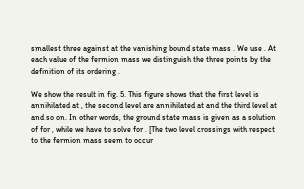smallest three against at the vanishing bound state mass . We use . At each value of the fermion mass we distinguish the three points by the definition of its ordering .

We show the result in fig. 5. This figure shows that the first level is annihilated at , the second level are annihilated at and the third level at and so on. In other words, the ground state mass is given as a solution of for , while we have to solve for . [The two level crossings with respect to the fermion mass seem to occur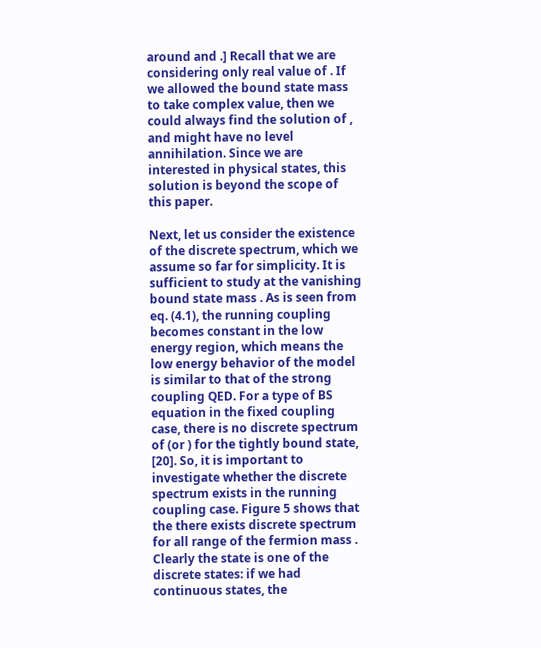around and .] Recall that we are considering only real value of . If we allowed the bound state mass to take complex value, then we could always find the solution of , and might have no level annihilation. Since we are interested in physical states, this solution is beyond the scope of this paper.

Next, let us consider the existence of the discrete spectrum, which we assume so far for simplicity. It is sufficient to study at the vanishing bound state mass . As is seen from eq. (4.1), the running coupling becomes constant in the low energy region, which means the low energy behavior of the model is similar to that of the strong coupling QED. For a type of BS equation in the fixed coupling case, there is no discrete spectrum of (or ) for the tightly bound state, [20]. So, it is important to investigate whether the discrete spectrum exists in the running coupling case. Figure 5 shows that the there exists discrete spectrum for all range of the fermion mass . Clearly the state is one of the discrete states: if we had continuous states, the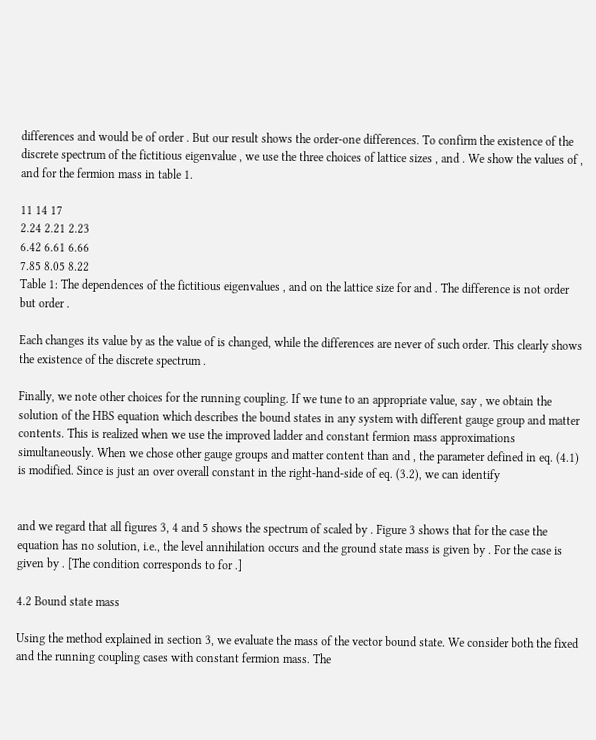differences and would be of order . But our result shows the order-one differences. To confirm the existence of the discrete spectrum of the fictitious eigenvalue , we use the three choices of lattice sizes , and . We show the values of , and for the fermion mass in table 1.

11 14 17
2.24 2.21 2.23
6.42 6.61 6.66
7.85 8.05 8.22
Table 1: The dependences of the fictitious eigenvalues , and on the lattice size for and . The difference is not order but order .

Each changes its value by as the value of is changed, while the differences are never of such order. This clearly shows the existence of the discrete spectrum .

Finally, we note other choices for the running coupling. If we tune to an appropriate value, say , we obtain the solution of the HBS equation which describes the bound states in any system with different gauge group and matter contents. This is realized when we use the improved ladder and constant fermion mass approximations simultaneously. When we chose other gauge groups and matter content than and , the parameter defined in eq. (4.1) is modified. Since is just an over overall constant in the right-hand-side of eq. (3.2), we can identify


and we regard that all figures 3, 4 and 5 shows the spectrum of scaled by . Figure 3 shows that for the case the equation has no solution, i.e., the level annihilation occurs and the ground state mass is given by . For the case is given by . [The condition corresponds to for .]

4.2 Bound state mass

Using the method explained in section 3, we evaluate the mass of the vector bound state. We consider both the fixed and the running coupling cases with constant fermion mass. The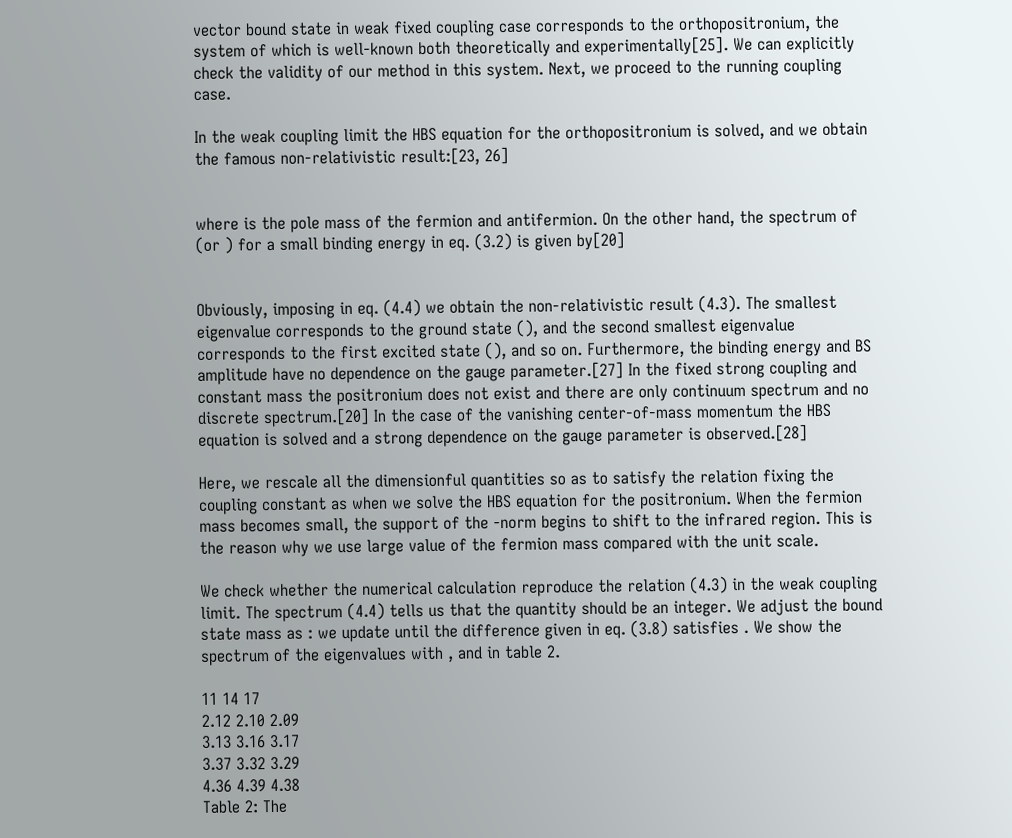vector bound state in weak fixed coupling case corresponds to the orthopositronium, the system of which is well-known both theoretically and experimentally[25]. We can explicitly check the validity of our method in this system. Next, we proceed to the running coupling case.

In the weak coupling limit the HBS equation for the orthopositronium is solved, and we obtain the famous non-relativistic result:[23, 26]


where is the pole mass of the fermion and antifermion. On the other hand, the spectrum of (or ) for a small binding energy in eq. (3.2) is given by[20]


Obviously, imposing in eq. (4.4) we obtain the non-relativistic result (4.3). The smallest eigenvalue corresponds to the ground state (), and the second smallest eigenvalue corresponds to the first excited state (), and so on. Furthermore, the binding energy and BS amplitude have no dependence on the gauge parameter.[27] In the fixed strong coupling and constant mass the positronium does not exist and there are only continuum spectrum and no discrete spectrum.[20] In the case of the vanishing center-of-mass momentum the HBS equation is solved and a strong dependence on the gauge parameter is observed.[28]

Here, we rescale all the dimensionful quantities so as to satisfy the relation fixing the coupling constant as when we solve the HBS equation for the positronium. When the fermion mass becomes small, the support of the -norm begins to shift to the infrared region. This is the reason why we use large value of the fermion mass compared with the unit scale.

We check whether the numerical calculation reproduce the relation (4.3) in the weak coupling limit. The spectrum (4.4) tells us that the quantity should be an integer. We adjust the bound state mass as : we update until the difference given in eq. (3.8) satisfies . We show the spectrum of the eigenvalues with , and in table 2.

11 14 17
2.12 2.10 2.09
3.13 3.16 3.17
3.37 3.32 3.29
4.36 4.39 4.38
Table 2: The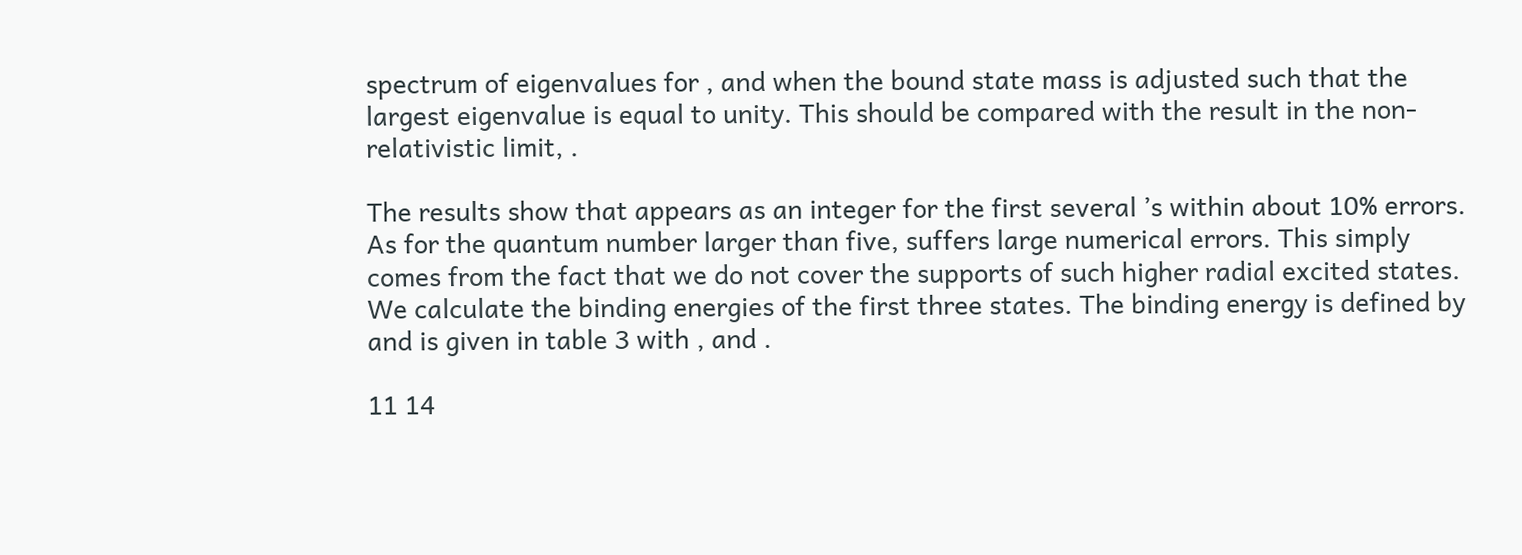spectrum of eigenvalues for , and when the bound state mass is adjusted such that the largest eigenvalue is equal to unity. This should be compared with the result in the non-relativistic limit, .

The results show that appears as an integer for the first several ’s within about 10% errors. As for the quantum number larger than five, suffers large numerical errors. This simply comes from the fact that we do not cover the supports of such higher radial excited states. We calculate the binding energies of the first three states. The binding energy is defined by and is given in table 3 with , and .

11 14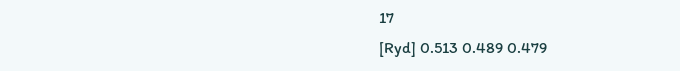17
[Ryd] 0.513 0.489 0.479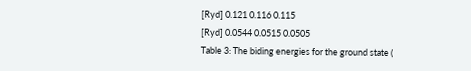[Ryd] 0.121 0.116 0.115
[Ryd] 0.0544 0.0515 0.0505
Table 3: The biding energies for the ground state (